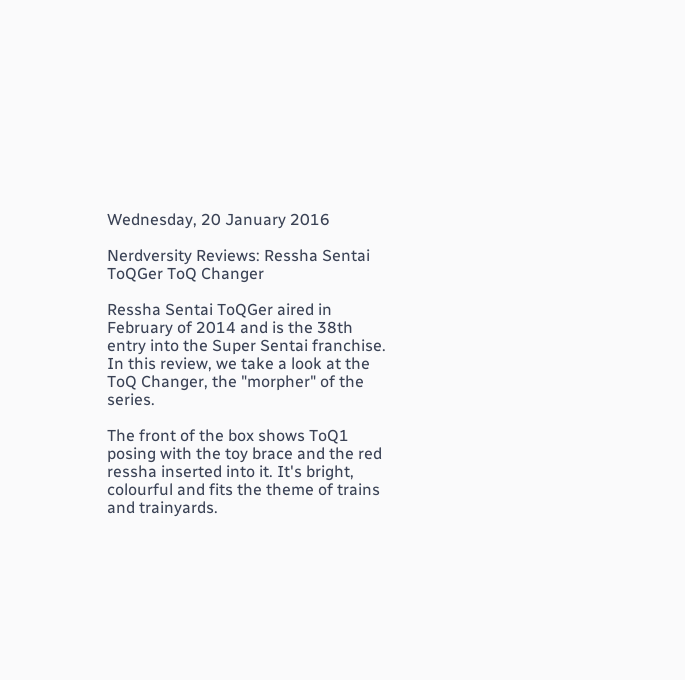Wednesday, 20 January 2016

Nerdversity Reviews: Ressha Sentai ToQGer ToQ Changer

Ressha Sentai ToQGer aired in February of 2014 and is the 38th entry into the Super Sentai franchise. In this review, we take a look at the ToQ Changer, the "morpher" of the series.

The front of the box shows ToQ1 posing with the toy brace and the red ressha inserted into it. It's bright, colourful and fits the theme of trains and trainyards.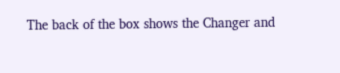The back of the box shows the Changer and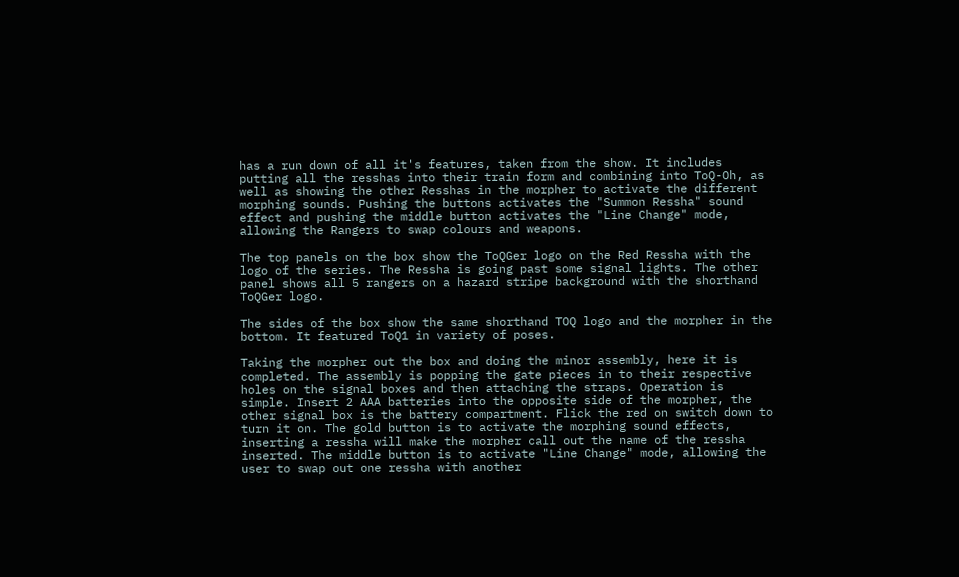has a run down of all it's features, taken from the show. It includes putting all the resshas into their train form and combining into ToQ-Oh, as well as showing the other Resshas in the morpher to activate the different morphing sounds. Pushing the buttons activates the "Summon Ressha" sound effect and pushing the middle button activates the "Line Change" mode, allowing the Rangers to swap colours and weapons.

The top panels on the box show the ToQGer logo on the Red Ressha with the logo of the series. The Ressha is going past some signal lights. The other panel shows all 5 rangers on a hazard stripe background with the shorthand ToQGer logo.

The sides of the box show the same shorthand TOQ logo and the morpher in the bottom. It featured ToQ1 in variety of poses.

Taking the morpher out the box and doing the minor assembly, here it is completed. The assembly is popping the gate pieces in to their respective holes on the signal boxes and then attaching the straps. Operation is simple. Insert 2 AAA batteries into the opposite side of the morpher, the other signal box is the battery compartment. Flick the red on switch down to turn it on. The gold button is to activate the morphing sound effects, inserting a ressha will make the morpher call out the name of the ressha inserted. The middle button is to activate "Line Change" mode, allowing the user to swap out one ressha with another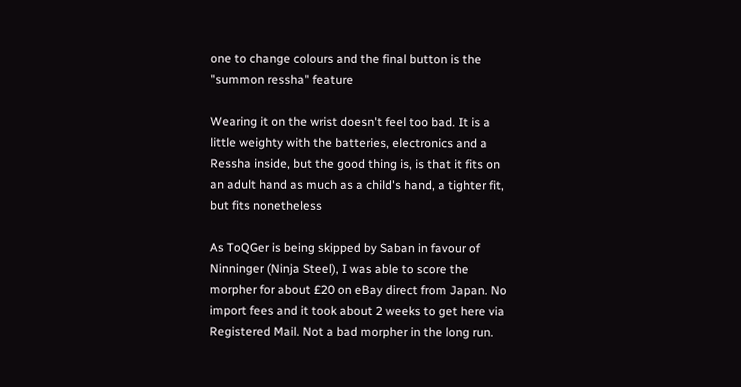one to change colours and the final button is the "summon ressha" feature

Wearing it on the wrist doesn't feel too bad. It is a little weighty with the batteries, electronics and a Ressha inside, but the good thing is, is that it fits on an adult hand as much as a child's hand, a tighter fit, but fits nonetheless

As ToQGer is being skipped by Saban in favour of Ninninger (Ninja Steel), I was able to score the morpher for about £20 on eBay direct from Japan. No import fees and it took about 2 weeks to get here via Registered Mail. Not a bad morpher in the long run.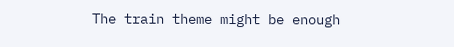The train theme might be enough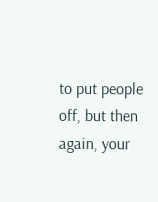to put people off, but then again, your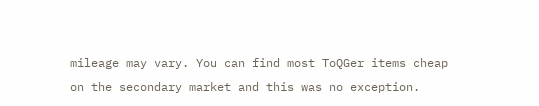mileage may vary. You can find most ToQGer items cheap on the secondary market and this was no exception.